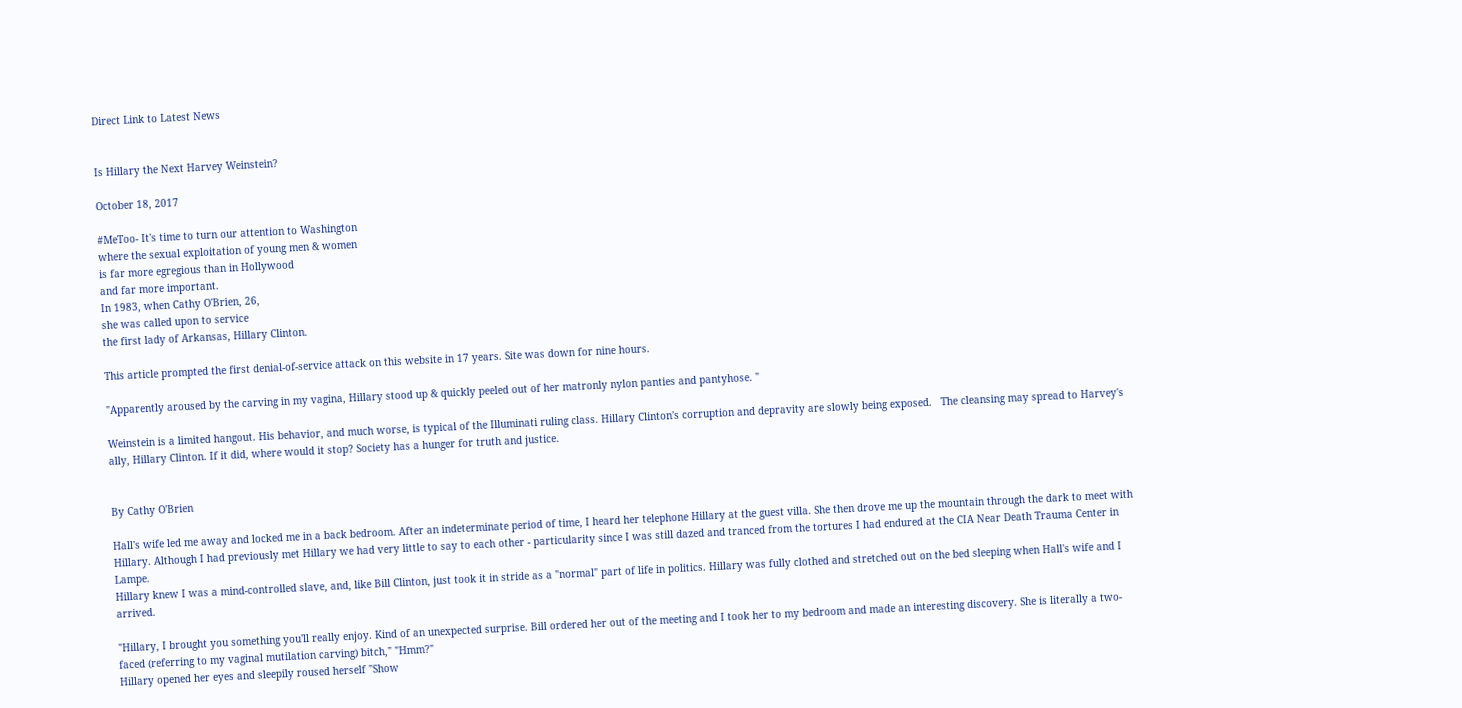Direct Link to Latest News


Is Hillary the Next Harvey Weinstein?

October 18, 2017

#MeToo- It's time to turn our attention to Washington
where the sexual exploitation of young men & women
is far more egregious than in Hollywood
and far more important.
In 1983, when Cathy O'Brien, 26,
she was called upon to service
the first lady of Arkansas, Hillary Clinton.

This article prompted the first denial-of-service attack on this website in 17 years. Site was down for nine hours.

"Apparently aroused by the carving in my vagina, Hillary stood up & quickly peeled out of her matronly nylon panties and pantyhose. "

Weinstein is a limited hangout. His behavior, and much worse, is typical of the Illuminati ruling class. Hillary Clinton's corruption and depravity are slowly being exposed.   The cleansing may spread to Harvey's ally, Hillary Clinton. If it did, where would it stop? Society has a hunger for truth and justice.


By Cathy O'Brien

Hall's wife led me away and locked me in a back bedroom. After an indeterminate period of time, I heard her telephone Hillary at the guest villa. She then drove me up the mountain through the dark to meet with Hillary. Although I had previously met Hillary we had very little to say to each other - particularity since I was still dazed and tranced from the tortures I had endured at the CIA Near Death Trauma Center in Lampe.
Hillary knew I was a mind-controlled slave, and, like Bill Clinton, just took it in stride as a "normal" part of life in politics. Hillary was fully clothed and stretched out on the bed sleeping when Hall's wife and I arrived.

"Hillary, I brought you something you'll really enjoy. Kind of an unexpected surprise. Bill ordered her out of the meeting and I took her to my bedroom and made an interesting discovery. She is literally a two-faced (referring to my vaginal mutilation carving) bitch," "Hmm?"
Hillary opened her eyes and sleepily roused herself "Show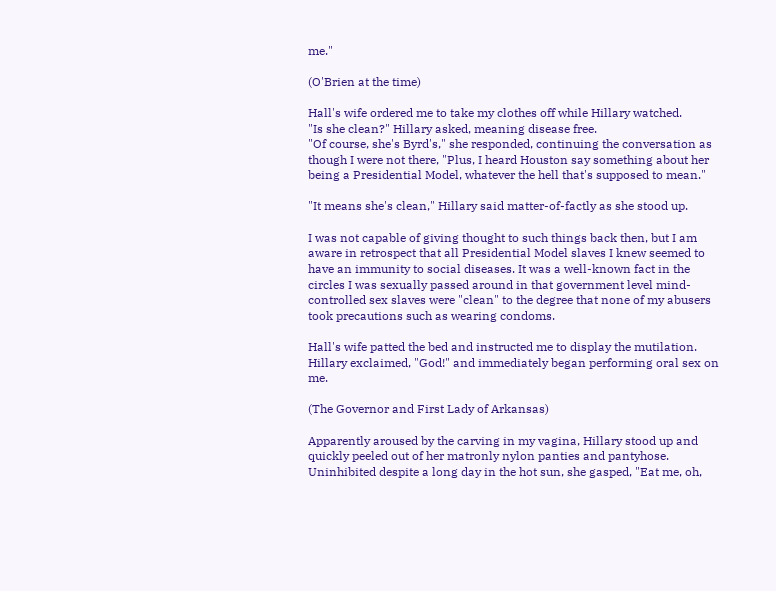me."

(O'Brien at the time)

Hall's wife ordered me to take my clothes off while Hillary watched.
"Is she clean?" Hillary asked, meaning disease free.
"Of course, she's Byrd's," she responded, continuing the conversation as though I were not there, "Plus, I heard Houston say something about her being a Presidential Model, whatever the hell that's supposed to mean."

"It means she's clean," Hillary said matter-of-factly as she stood up.

I was not capable of giving thought to such things back then, but I am aware in retrospect that all Presidential Model slaves I knew seemed to have an immunity to social diseases. It was a well-known fact in the circles I was sexually passed around in that government level mind-controlled sex slaves were "clean" to the degree that none of my abusers took precautions such as wearing condoms.

Hall's wife patted the bed and instructed me to display the mutilation. Hillary exclaimed, "God!" and immediately began performing oral sex on me.

(The Governor and First Lady of Arkansas)

Apparently aroused by the carving in my vagina, Hillary stood up and quickly peeled out of her matronly nylon panties and pantyhose. Uninhibited despite a long day in the hot sun, she gasped, "Eat me, oh,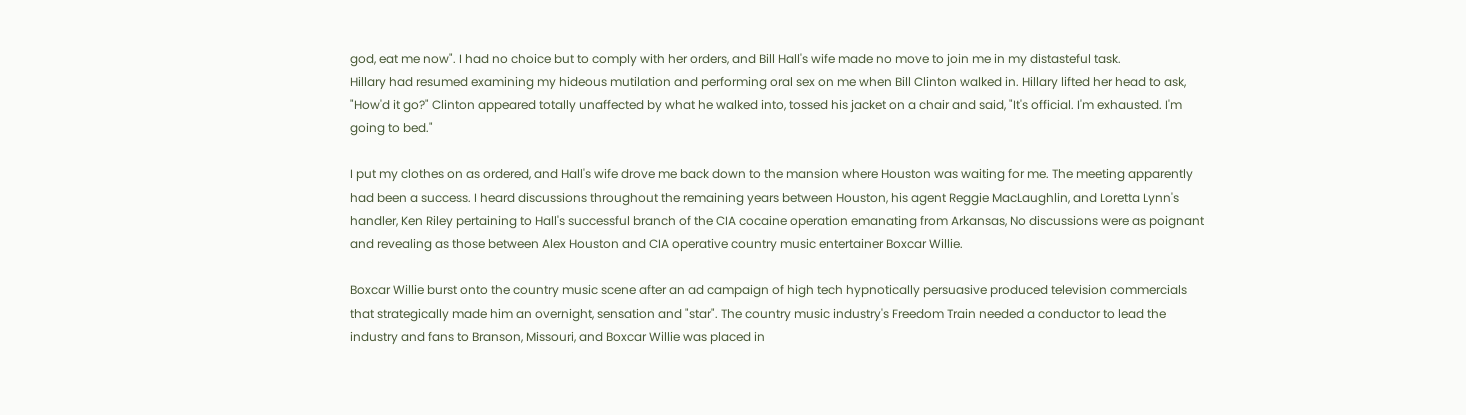god, eat me now". I had no choice but to comply with her orders, and Bill Hall's wife made no move to join me in my distasteful task.
Hillary had resumed examining my hideous mutilation and performing oral sex on me when Bill Clinton walked in. Hillary lifted her head to ask, "How'd it go?" Clinton appeared totally unaffected by what he walked into, tossed his jacket on a chair and said, "It's official. I'm exhausted. I'm going to bed."

I put my clothes on as ordered, and Hall's wife drove me back down to the mansion where Houston was waiting for me. The meeting apparently had been a success. I heard discussions throughout the remaining years between Houston, his agent Reggie MacLaughlin, and Loretta Lynn's handler, Ken Riley pertaining to Hall's successful branch of the CIA cocaine operation emanating from Arkansas, No discussions were as poignant and revealing as those between Alex Houston and CIA operative country music entertainer Boxcar Willie.

Boxcar Willie burst onto the country music scene after an ad campaign of high tech hypnotically persuasive produced television commercials that strategically made him an overnight, sensation and "star". The country music industry's Freedom Train needed a conductor to lead the industry and fans to Branson, Missouri, and Boxcar Willie was placed in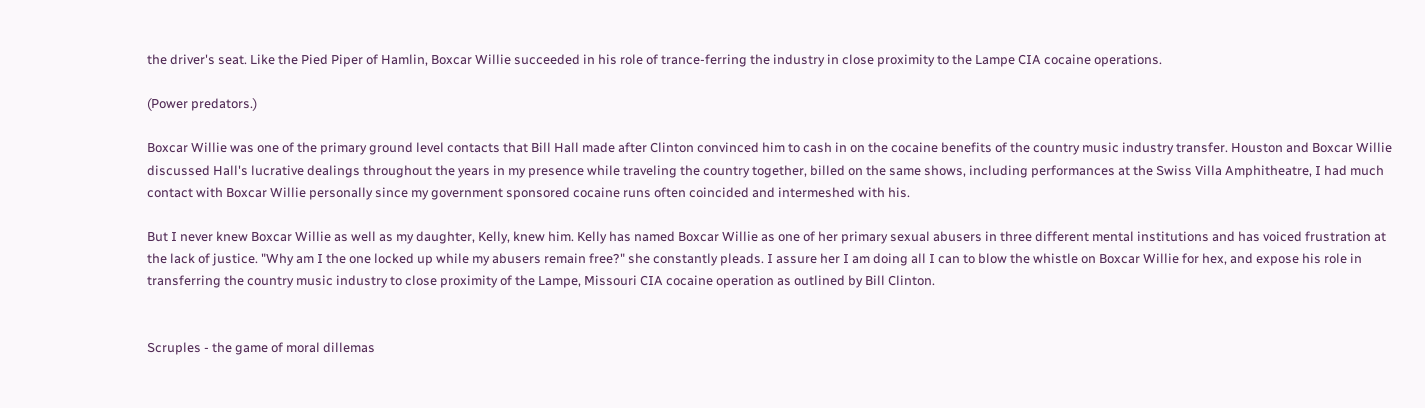the driver's seat. Like the Pied Piper of Hamlin, Boxcar Willie succeeded in his role of trance-ferring the industry in close proximity to the Lampe CIA cocaine operations.

(Power predators.)

Boxcar Willie was one of the primary ground level contacts that Bill Hall made after Clinton convinced him to cash in on the cocaine benefits of the country music industry transfer. Houston and Boxcar Willie discussed Hall's lucrative dealings throughout the years in my presence while traveling the country together, billed on the same shows, including performances at the Swiss Villa Amphitheatre, I had much contact with Boxcar Willie personally since my government sponsored cocaine runs often coincided and intermeshed with his.

But I never knew Boxcar Willie as well as my daughter, Kelly, knew him. Kelly has named Boxcar Willie as one of her primary sexual abusers in three different mental institutions and has voiced frustration at the lack of justice. "Why am I the one locked up while my abusers remain free?" she constantly pleads. I assure her I am doing all I can to blow the whistle on Boxcar Willie for hex, and expose his role in transferring the country music industry to close proximity of the Lampe, Missouri CIA cocaine operation as outlined by Bill Clinton.


Scruples - the game of moral dillemas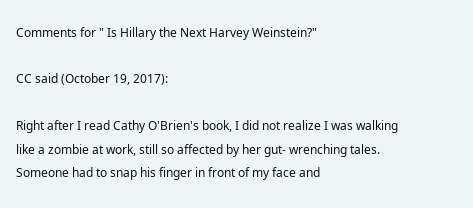Comments for " Is Hillary the Next Harvey Weinstein?"

CC said (October 19, 2017):

Right after I read Cathy O'Brien's book, I did not realize I was walking like a zombie at work, still so affected by her gut- wrenching tales. Someone had to snap his finger in front of my face and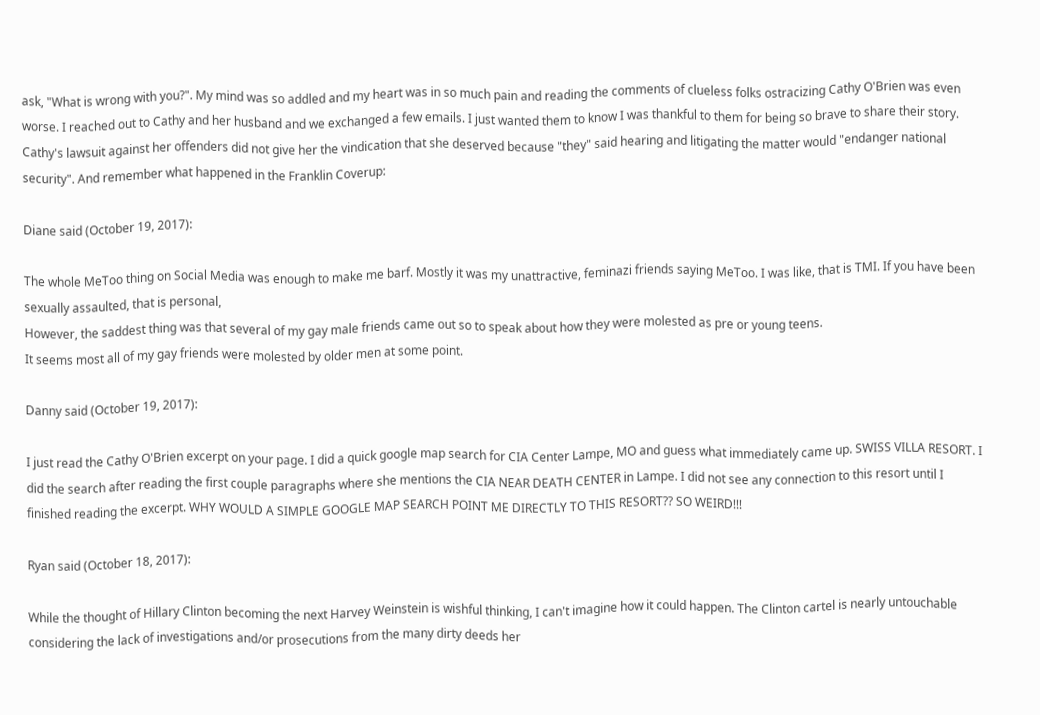ask, "What is wrong with you?". My mind was so addled and my heart was in so much pain and reading the comments of clueless folks ostracizing Cathy O'Brien was even worse. I reached out to Cathy and her husband and we exchanged a few emails. I just wanted them to know I was thankful to them for being so brave to share their story. Cathy's lawsuit against her offenders did not give her the vindication that she deserved because "they" said hearing and litigating the matter would "endanger national security". And remember what happened in the Franklin Coverup:

Diane said (October 19, 2017):

The whole MeToo thing on Social Media was enough to make me barf. Mostly it was my unattractive, feminazi friends saying MeToo. I was like, that is TMI. If you have been sexually assaulted, that is personal,
However, the saddest thing was that several of my gay male friends came out so to speak about how they were molested as pre or young teens.
It seems most all of my gay friends were molested by older men at some point.

Danny said (October 19, 2017):

I just read the Cathy O'Brien excerpt on your page. I did a quick google map search for CIA Center Lampe, MO and guess what immediately came up. SWISS VILLA RESORT. I did the search after reading the first couple paragraphs where she mentions the CIA NEAR DEATH CENTER in Lampe. I did not see any connection to this resort until I finished reading the excerpt. WHY WOULD A SIMPLE GOOGLE MAP SEARCH POINT ME DIRECTLY TO THIS RESORT?? SO WEIRD!!!

Ryan said (October 18, 2017):

While the thought of Hillary Clinton becoming the next Harvey Weinstein is wishful thinking, I can't imagine how it could happen. The Clinton cartel is nearly untouchable considering the lack of investigations and/or prosecutions from the many dirty deeds her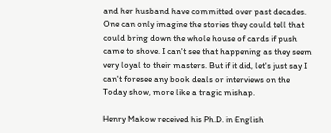and her husband have committed over past decades. One can only imagine the stories they could tell that could bring down the whole house of cards if push came to shove. I can't see that happening as they seem very loyal to their masters. But if it did, let's just say I can't foresee any book deals or interviews on the Today show, more like a tragic mishap.

Henry Makow received his Ph.D. in English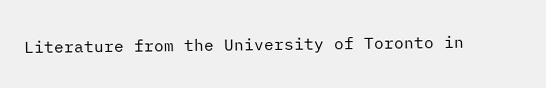Literature from the University of Toronto in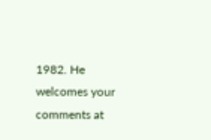1982. He welcomes your comments at